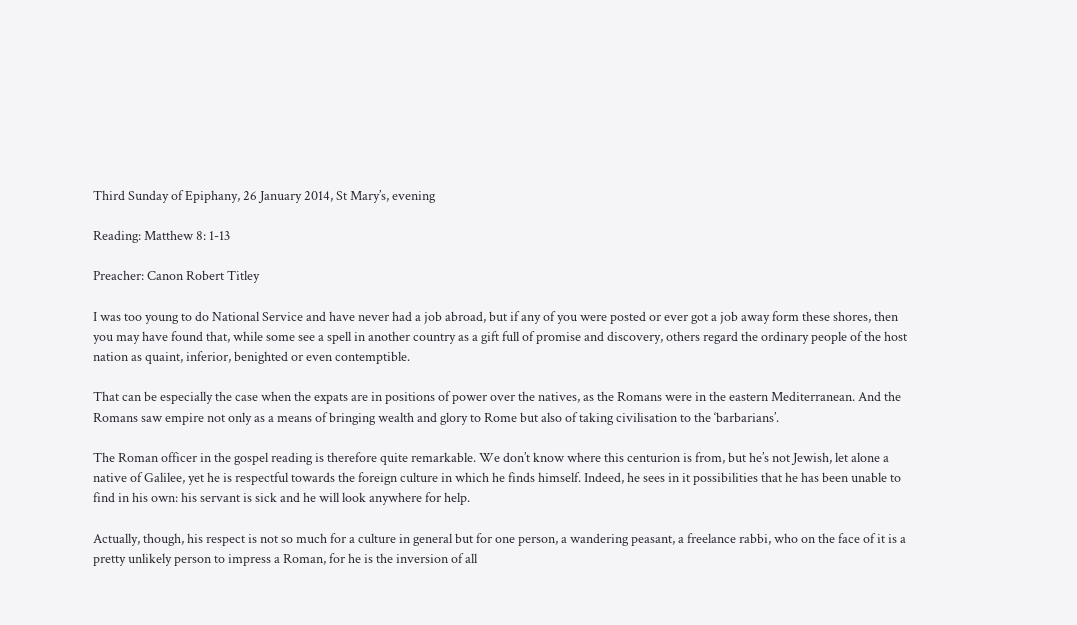Third Sunday of Epiphany, 26 January 2014, St Mary’s, evening

Reading: Matthew 8: 1-13

Preacher: Canon Robert Titley

I was too young to do National Service and have never had a job abroad, but if any of you were posted or ever got a job away form these shores, then you may have found that, while some see a spell in another country as a gift full of promise and discovery, others regard the ordinary people of the host nation as quaint, inferior, benighted or even contemptible.

That can be especially the case when the expats are in positions of power over the natives, as the Romans were in the eastern Mediterranean. And the Romans saw empire not only as a means of bringing wealth and glory to Rome but also of taking civilisation to the ‘barbarians’.

The Roman officer in the gospel reading is therefore quite remarkable. We don’t know where this centurion is from, but he’s not Jewish, let alone a native of Galilee, yet he is respectful towards the foreign culture in which he finds himself. Indeed, he sees in it possibilities that he has been unable to find in his own: his servant is sick and he will look anywhere for help.

Actually, though, his respect is not so much for a culture in general but for one person, a wandering peasant, a freelance rabbi, who on the face of it is a pretty unlikely person to impress a Roman, for he is the inversion of all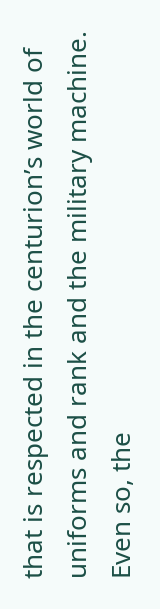that is respected in the centurion’s world of uniforms and rank and the military machine. Even so, the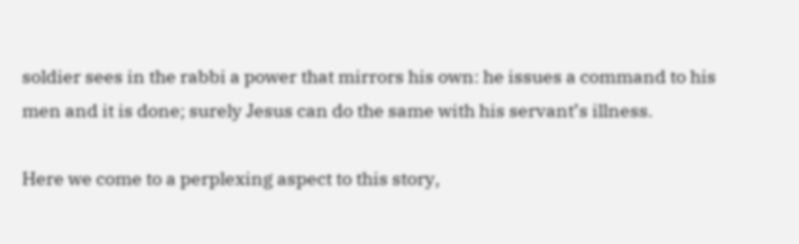soldier sees in the rabbi a power that mirrors his own: he issues a command to his men and it is done; surely Jesus can do the same with his servant’s illness.

Here we come to a perplexing aspect to this story,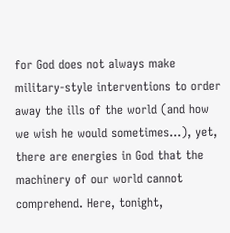for God does not always make military-style interventions to order away the ills of the world (and how we wish he would sometimes…), yet, there are energies in God that the machinery of our world cannot comprehend. Here, tonight,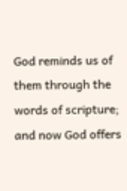God reminds us of them through the words of scripture; and now God offers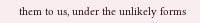them to us, under the unlikely forms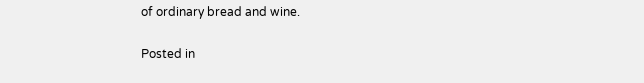of ordinary bread and wine.

Posted in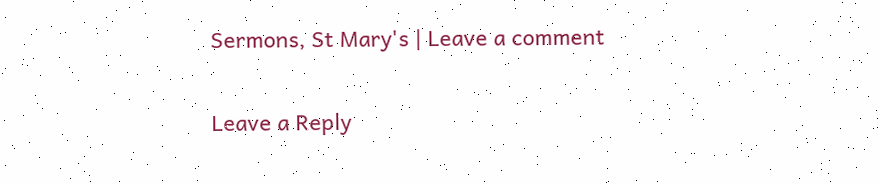Sermons, St Mary's | Leave a comment

Leave a Reply